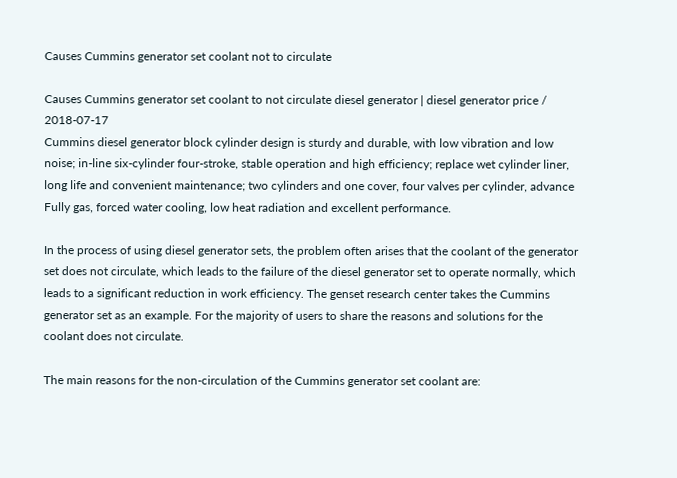Causes Cummins generator set coolant not to circulate

Causes Cummins generator set coolant to not circulate diesel generator | diesel generator price / 2018-07-17
Cummins diesel generator block cylinder design is sturdy and durable, with low vibration and low noise; in-line six-cylinder four-stroke, stable operation and high efficiency; replace wet cylinder liner, long life and convenient maintenance; two cylinders and one cover, four valves per cylinder, advance Fully gas, forced water cooling, low heat radiation and excellent performance.

In the process of using diesel generator sets, the problem often arises that the coolant of the generator set does not circulate, which leads to the failure of the diesel generator set to operate normally, which leads to a significant reduction in work efficiency. The genset research center takes the Cummins generator set as an example. For the majority of users to share the reasons and solutions for the coolant does not circulate.

The main reasons for the non-circulation of the Cummins generator set coolant are: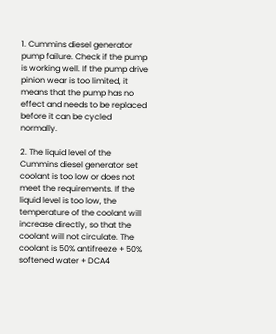1. Cummins diesel generator pump failure. Check if the pump is working well. If the pump drive pinion wear is too limited, it means that the pump has no effect and needs to be replaced before it can be cycled normally.

2. The liquid level of the Cummins diesel generator set coolant is too low or does not meet the requirements. If the liquid level is too low, the temperature of the coolant will increase directly, so that the coolant will not circulate. The coolant is 50% antifreeze + 50% softened water + DCA4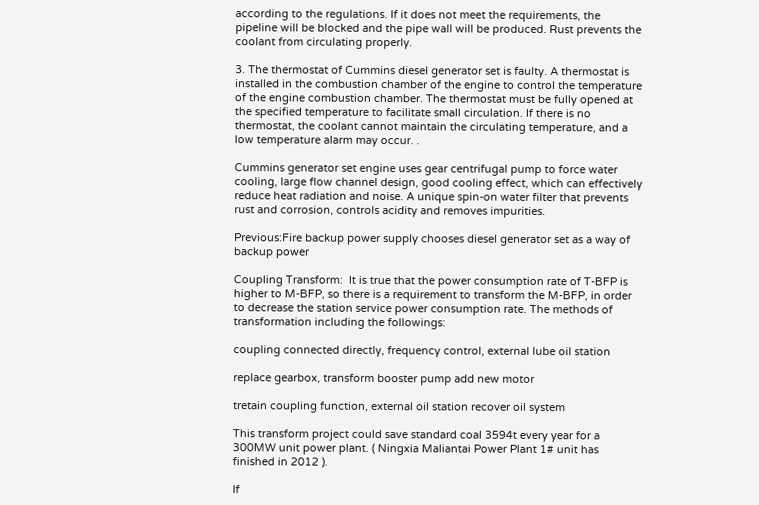according to the regulations. If it does not meet the requirements, the pipeline will be blocked and the pipe wall will be produced. Rust prevents the coolant from circulating properly.

3. The thermostat of Cummins diesel generator set is faulty. A thermostat is installed in the combustion chamber of the engine to control the temperature of the engine combustion chamber. The thermostat must be fully opened at the specified temperature to facilitate small circulation. If there is no thermostat, the coolant cannot maintain the circulating temperature, and a low temperature alarm may occur. .

Cummins generator set engine uses gear centrifugal pump to force water cooling, large flow channel design, good cooling effect, which can effectively reduce heat radiation and noise. A unique spin-on water filter that prevents rust and corrosion, controls acidity and removes impurities.

Previous:Fire backup power supply chooses diesel generator set as a way of backup power

Coupling Transform:  It is true that the power consumption rate of T-BFP is higher to M-BFP, so there is a requirement to transform the M-BFP, in order to decrease the station service power consumption rate. The methods of transformation including the followings:

coupling connected directly, frequency control, external lube oil station

replace gearbox, transform booster pump add new motor

tretain coupling function, external oil station recover oil system

This transform project could save standard coal 3594t every year for a 300MW unit power plant. ( Ningxia Maliantai Power Plant 1# unit has finished in 2012 ).

If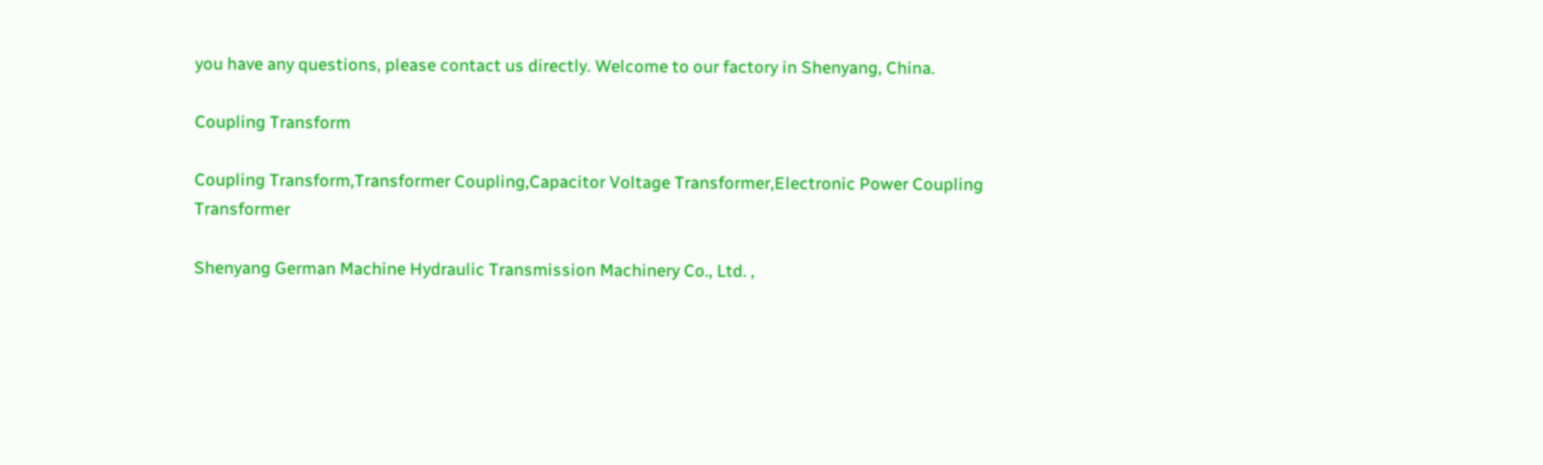you have any questions, please contact us directly. Welcome to our factory in Shenyang, China.

Coupling Transform

Coupling Transform,Transformer Coupling,Capacitor Voltage Transformer,Electronic Power Coupling Transformer

Shenyang German Machine Hydraulic Transmission Machinery Co., Ltd. ,